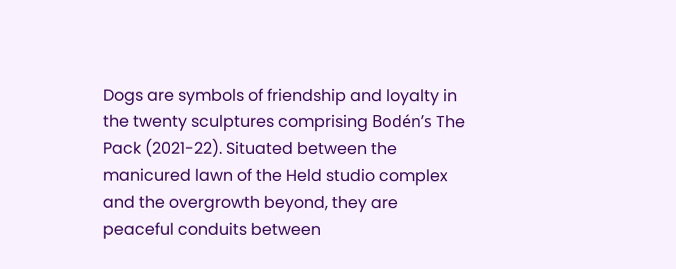Dogs are symbols of friendship and loyalty in the twenty sculptures comprising Bodén’s The Pack (2021-22). Situated between the manicured lawn of the Held studio complex and the overgrowth beyond, they are peaceful conduits between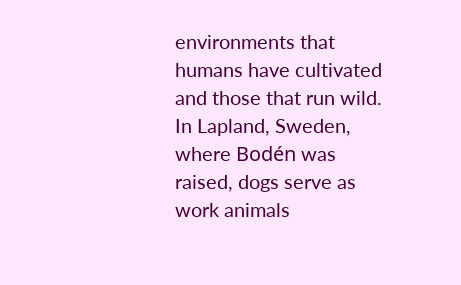environments that humans have cultivated and those that run wild. In Lapland, Sweden, where Bodén was raised, dogs serve as work animals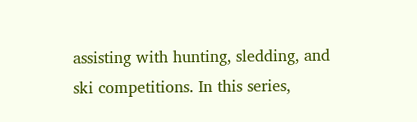assisting with hunting, sledding, and ski competitions. In this series,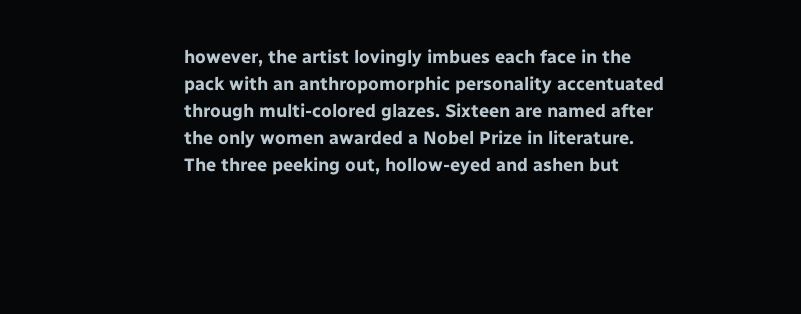however, the artist lovingly imbues each face in the pack with an anthropomorphic personality accentuated through multi-colored glazes. Sixteen are named after the only women awarded a Nobel Prize in literature. The three peeking out, hollow-eyed and ashen but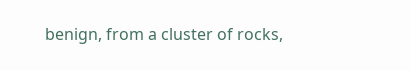benign, from a cluster of rocks,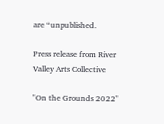are “unpublished.

Press release from River Valley Arts Collective

"On the Grounds 2022"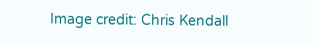Image credit: Chris Kendall